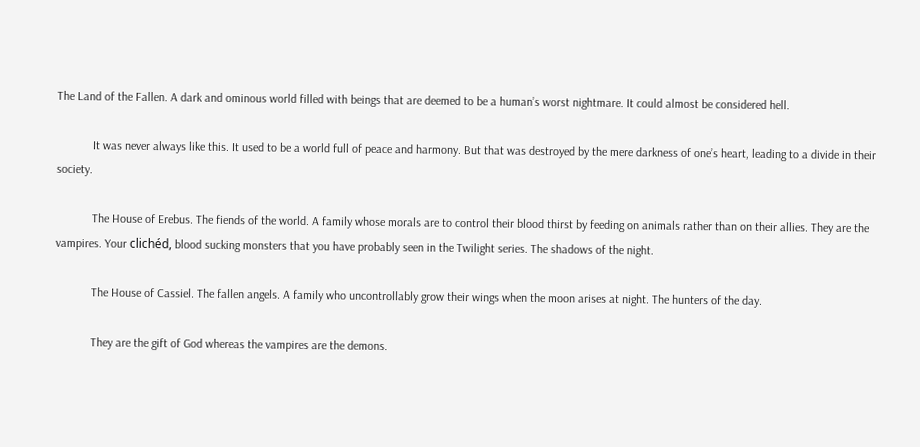The Land of the Fallen. A dark and ominous world filled with beings that are deemed to be a human’s worst nightmare. It could almost be considered hell.

            It was never always like this. It used to be a world full of peace and harmony. But that was destroyed by the mere darkness of one’s heart, leading to a divide in their society.

            The House of Erebus. The fiends of the world. A family whose morals are to control their blood thirst by feeding on animals rather than on their allies. They are the vampires. Your clichéd, blood sucking monsters that you have probably seen in the Twilight series. The shadows of the night.

            The House of Cassiel. The fallen angels. A family who uncontrollably grow their wings when the moon arises at night. The hunters of the day.

            They are the gift of God whereas the vampires are the demons.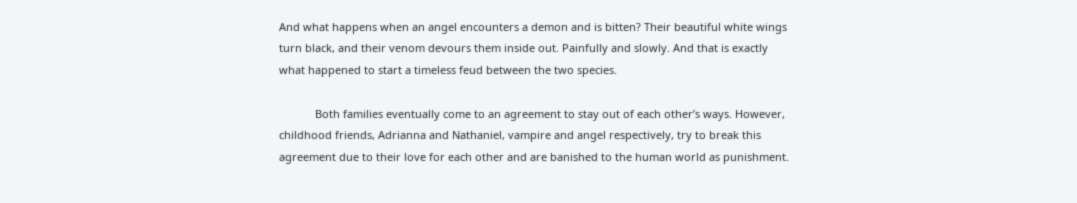And what happens when an angel encounters a demon and is bitten? Their beautiful white wings turn black, and their venom devours them inside out. Painfully and slowly. And that is exactly what happened to start a timeless feud between the two species.

            Both families eventually come to an agreement to stay out of each other’s ways. However, childhood friends, Adrianna and Nathaniel, vampire and angel respectively, try to break this agreement due to their love for each other and are banished to the human world as punishment.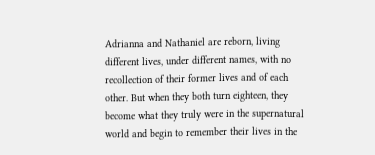Adrianna and Nathaniel are reborn, living different lives, under different names, with no recollection of their former lives and of each other. But when they both turn eighteen, they become what they truly were in the supernatural world and begin to remember their lives in the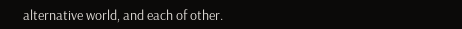alternative world, and each of other.